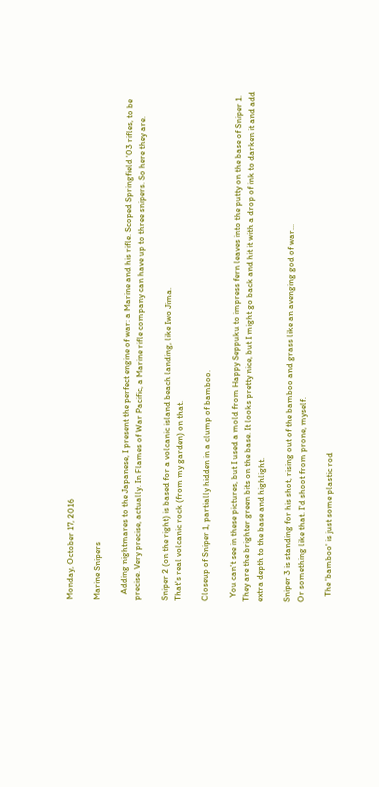Monday, October 17, 2016

Marine Snipers

   Adding nightmares to the Japanese, I present the perfect engine of war: a Marine and his rifle. Scoped Springfield '03 rifles, to be precise. Very precise, actually. In Flames of War Pacific, a Marine rifle company can have up to three snipers. So here they are.

Sniper 2 (on the right) is based for a volcanic island beach landing, like Iwo Jima.
That's real volcanic rock (from my garden) on that.

Closeup of Sniper 1, partially hidden in a clump of bamboo.

  You can't see in these pictures, but I used a mold from Happy Seppuku to impress fern leaves into the putty on the base of Sniper 1. They are the brighter green bits on the base. It looks pretty nice, but I might go back and hit it with a drop of ink to darken it and add extra depth to the base and highlight.

Sniper 3 is standing for his shot, rising out of the bamboo and grass like an avenging god of war...
Or something like that. I'd shoot from prone, myself.

   The 'bamboo' is just some plastic rod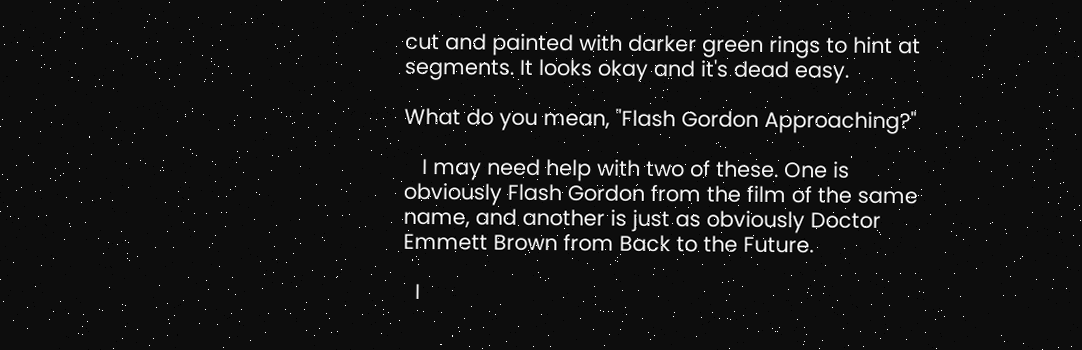cut and painted with darker green rings to hint at segments. It looks okay and it's dead easy.

What do you mean, "Flash Gordon Approaching?"

   I may need help with two of these. One is obviously Flash Gordon from the film of the same name, and another is just as obviously Doctor Emmett Brown from Back to the Future.

  I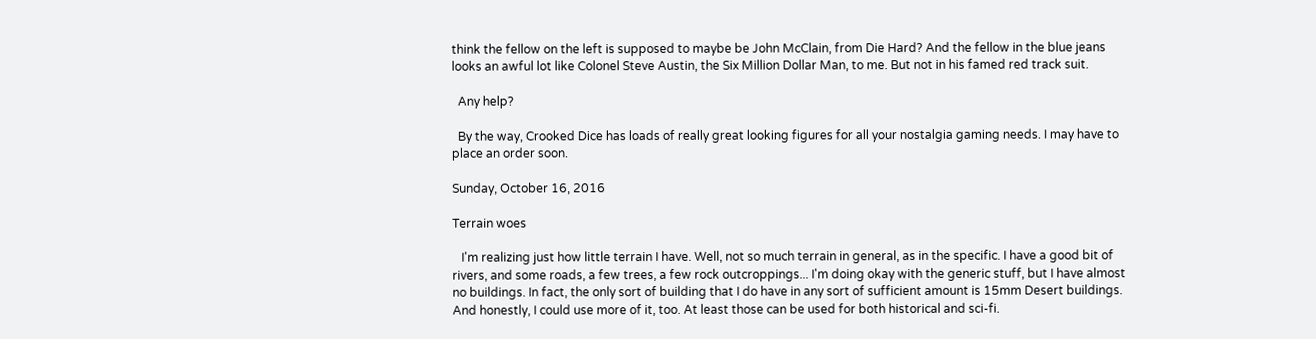think the fellow on the left is supposed to maybe be John McClain, from Die Hard? And the fellow in the blue jeans looks an awful lot like Colonel Steve Austin, the Six Million Dollar Man, to me. But not in his famed red track suit.

  Any help?

  By the way, Crooked Dice has loads of really great looking figures for all your nostalgia gaming needs. I may have to place an order soon.

Sunday, October 16, 2016

Terrain woes

   I'm realizing just how little terrain I have. Well, not so much terrain in general, as in the specific. I have a good bit of rivers, and some roads, a few trees, a few rock outcroppings... I'm doing okay with the generic stuff, but I have almost no buildings. In fact, the only sort of building that I do have in any sort of sufficient amount is 15mm Desert buildings. And honestly, I could use more of it, too. At least those can be used for both historical and sci-fi.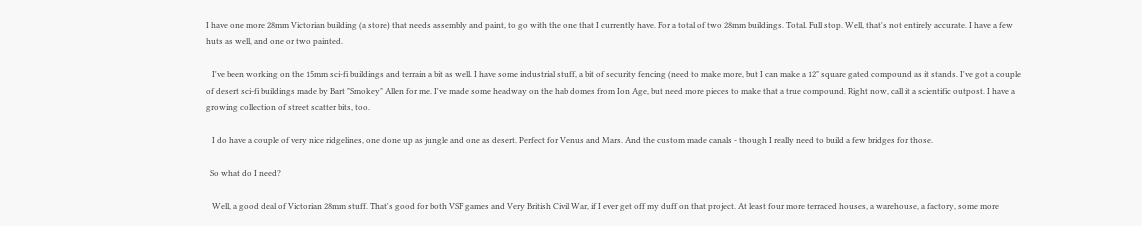I have one more 28mm Victorian building (a store) that needs assembly and paint, to go with the one that I currently have. For a total of two 28mm buildings. Total. Full stop. Well, that's not entirely accurate. I have a few huts as well, and one or two painted.

   I've been working on the 15mm sci-fi buildings and terrain a bit as well. I have some industrial stuff, a bit of security fencing (need to make more, but I can make a 12" square gated compound as it stands. I've got a couple of desert sci-fi buildings made by Bart "Smokey" Allen for me. I've made some headway on the hab domes from Ion Age, but need more pieces to make that a true compound. Right now, call it a scientific outpost. I have a growing collection of street scatter bits, too.

   I do have a couple of very nice ridgelines, one done up as jungle and one as desert. Perfect for Venus and Mars. And the custom made canals - though I really need to build a few bridges for those.

  So what do I need?

   Well, a good deal of Victorian 28mm stuff. That's good for both VSF games and Very British Civil War, if I ever get off my duff on that project. At least four more terraced houses, a warehouse, a factory, some more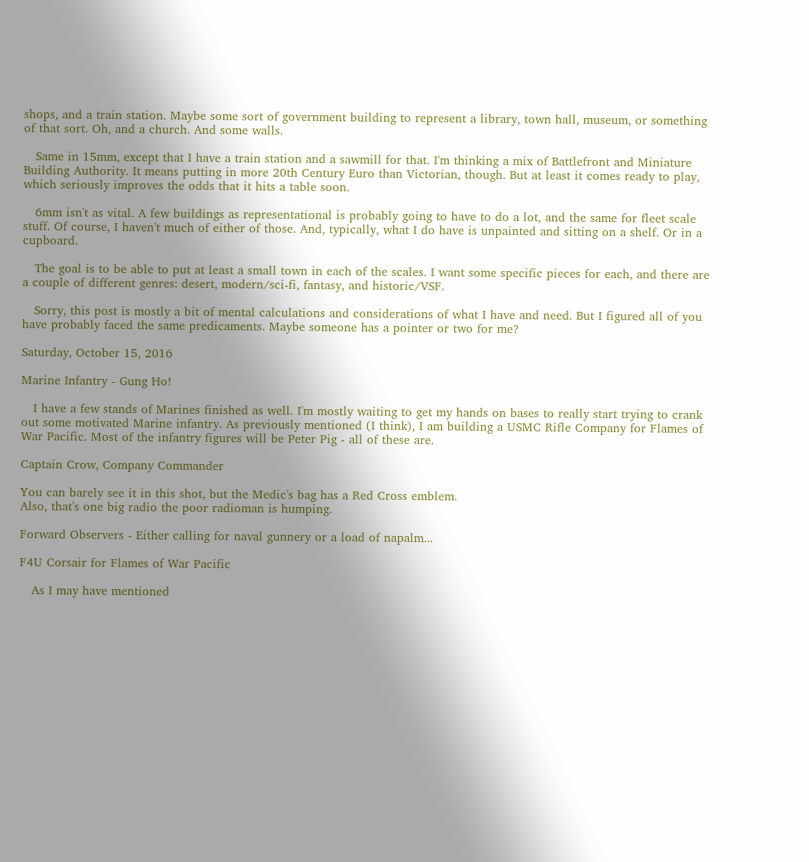shops, and a train station. Maybe some sort of government building to represent a library, town hall, museum, or something of that sort. Oh, and a church. And some walls.

   Same in 15mm, except that I have a train station and a sawmill for that. I'm thinking a mix of Battlefront and Miniature Building Authority. It means putting in more 20th Century Euro than Victorian, though. But at least it comes ready to play, which seriously improves the odds that it hits a table soon.

   6mm isn't as vital. A few buildings as representational is probably going to have to do a lot, and the same for fleet scale stuff. Of course, I haven't much of either of those. And, typically, what I do have is unpainted and sitting on a shelf. Or in a cupboard.

   The goal is to be able to put at least a small town in each of the scales. I want some specific pieces for each, and there are a couple of different genres: desert, modern/sci-fi, fantasy, and historic/VSF.

   Sorry, this post is mostly a bit of mental calculations and considerations of what I have and need. But I figured all of you have probably faced the same predicaments. Maybe someone has a pointer or two for me?

Saturday, October 15, 2016

Marine Infantry - Gung Ho!

   I have a few stands of Marines finished as well. I'm mostly waiting to get my hands on bases to really start trying to crank out some motivated Marine infantry. As previously mentioned (I think), I am building a USMC Rifle Company for Flames of War Pacific. Most of the infantry figures will be Peter Pig - all of these are.

Captain Crow, Company Commander

You can barely see it in this shot, but the Medic's bag has a Red Cross emblem.
Also, that's one big radio the poor radioman is humping.

Forward Observers - Either calling for naval gunnery or a load of napalm...

F4U Corsair for Flames of War Pacific

   As I may have mentioned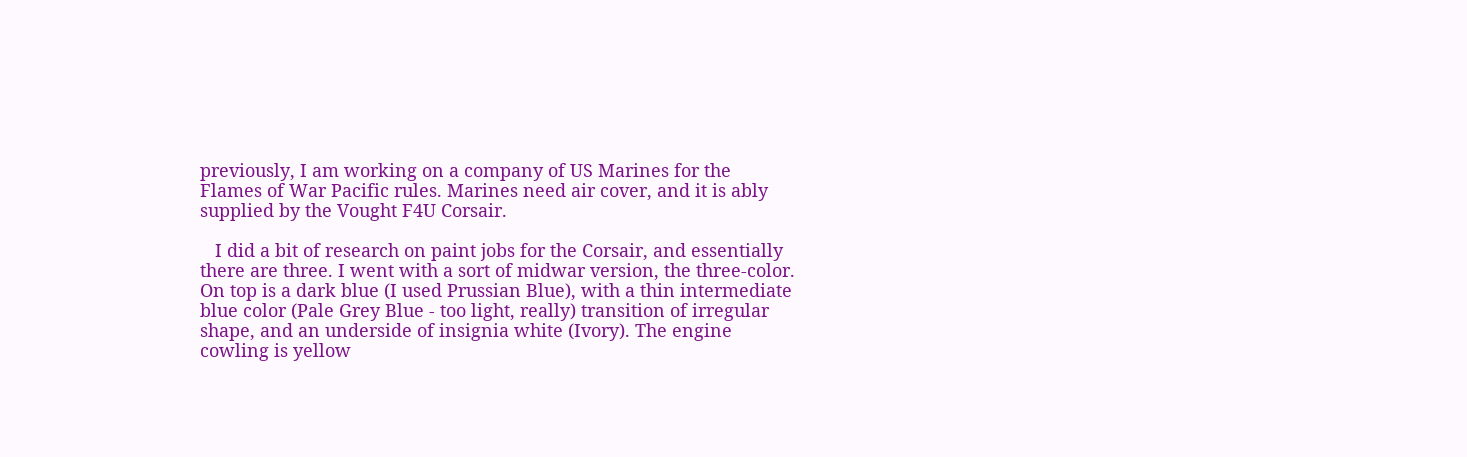previously, I am working on a company of US Marines for the Flames of War Pacific rules. Marines need air cover, and it is ably supplied by the Vought F4U Corsair.

   I did a bit of research on paint jobs for the Corsair, and essentially there are three. I went with a sort of midwar version, the three-color. On top is a dark blue (I used Prussian Blue), with a thin intermediate blue color (Pale Grey Blue - too light, really) transition of irregular shape, and an underside of insignia white (Ivory). The engine cowling is yellow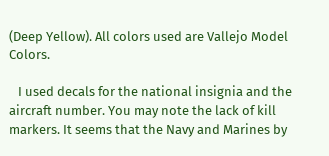(Deep Yellow). All colors used are Vallejo Model Colors.

   I used decals for the national insignia and the aircraft number. You may note the lack of kill markers. It seems that the Navy and Marines by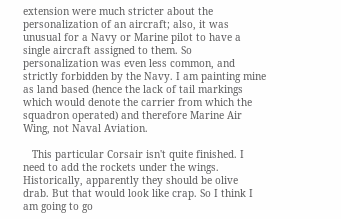extension were much stricter about the personalization of an aircraft; also, it was unusual for a Navy or Marine pilot to have a single aircraft assigned to them. So personalization was even less common, and strictly forbidden by the Navy. I am painting mine as land based (hence the lack of tail markings which would denote the carrier from which the squadron operated) and therefore Marine Air Wing, not Naval Aviation.

   This particular Corsair isn't quite finished. I need to add the rockets under the wings. Historically, apparently they should be olive drab. But that would look like crap. So I think I am going to go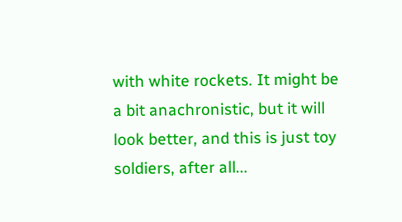with white rockets. It might be a bit anachronistic, but it will look better, and this is just toy soldiers, after all...